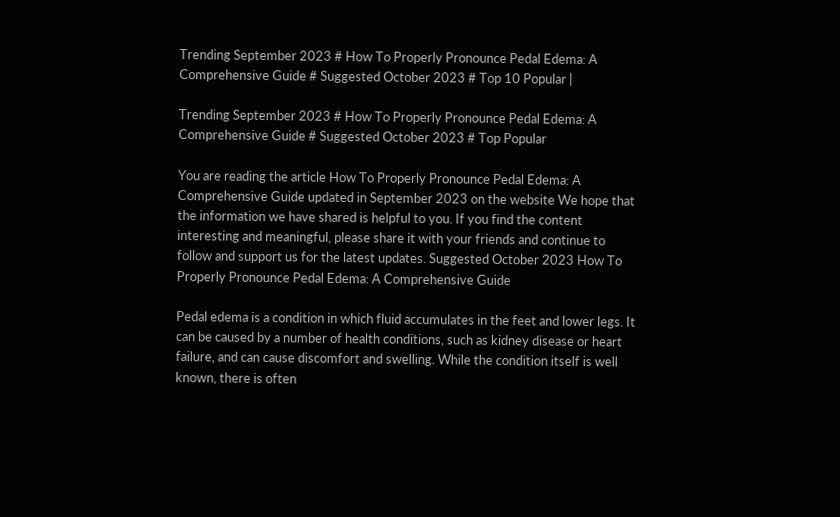Trending September 2023 # How To Properly Pronounce Pedal Edema: A Comprehensive Guide # Suggested October 2023 # Top 10 Popular |

Trending September 2023 # How To Properly Pronounce Pedal Edema: A Comprehensive Guide # Suggested October 2023 # Top Popular

You are reading the article How To Properly Pronounce Pedal Edema: A Comprehensive Guide updated in September 2023 on the website We hope that the information we have shared is helpful to you. If you find the content interesting and meaningful, please share it with your friends and continue to follow and support us for the latest updates. Suggested October 2023 How To Properly Pronounce Pedal Edema: A Comprehensive Guide

Pedal edema is a condition in which fluid accumulates in the feet and lower legs. It can be caused by a number of health conditions, such as kidney disease or heart failure, and can cause discomfort and swelling. While the condition itself is well known, there is often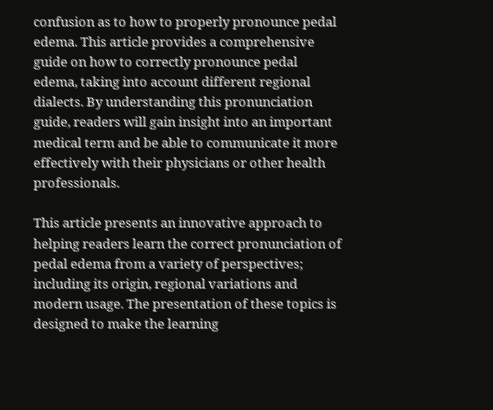confusion as to how to properly pronounce pedal edema. This article provides a comprehensive guide on how to correctly pronounce pedal edema, taking into account different regional dialects. By understanding this pronunciation guide, readers will gain insight into an important medical term and be able to communicate it more effectively with their physicians or other health professionals.

This article presents an innovative approach to helping readers learn the correct pronunciation of pedal edema from a variety of perspectives; including its origin, regional variations and modern usage. The presentation of these topics is designed to make the learning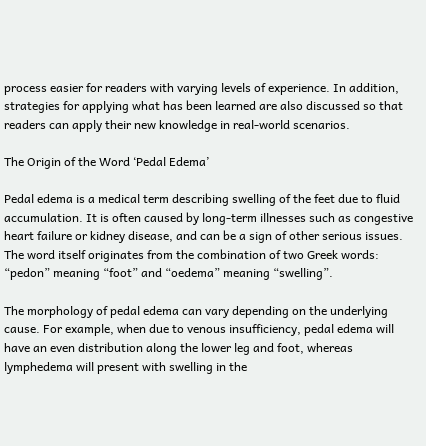process easier for readers with varying levels of experience. In addition, strategies for applying what has been learned are also discussed so that readers can apply their new knowledge in real-world scenarios.

The Origin of the Word ‘Pedal Edema’

Pedal edema is a medical term describing swelling of the feet due to fluid accumulation. It is often caused by long-term illnesses such as congestive heart failure or kidney disease, and can be a sign of other serious issues. The word itself originates from the combination of two Greek words: “pedon” meaning “foot” and “oedema” meaning “swelling”.

The morphology of pedal edema can vary depending on the underlying cause. For example, when due to venous insufficiency, pedal edema will have an even distribution along the lower leg and foot, whereas lymphedema will present with swelling in the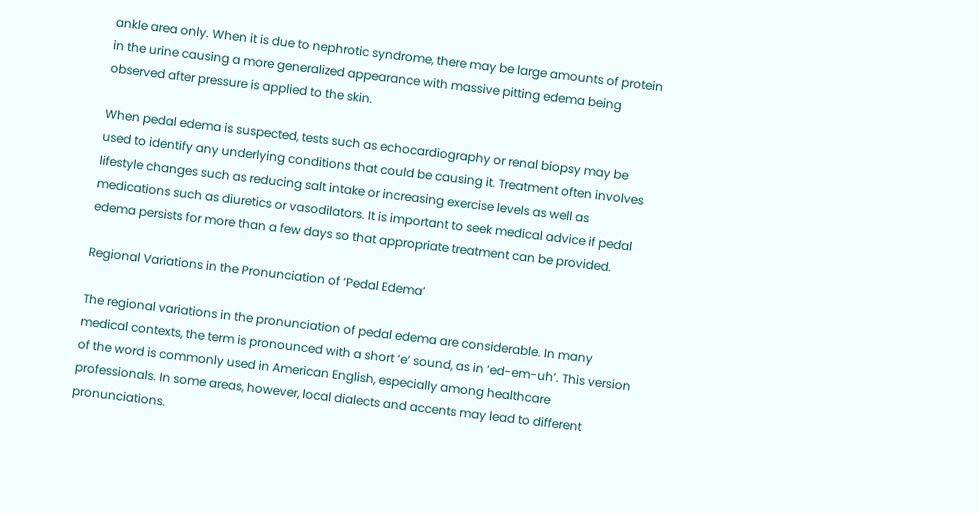ankle area only. When it is due to nephrotic syndrome, there may be large amounts of protein in the urine causing a more generalized appearance with massive pitting edema being observed after pressure is applied to the skin.

When pedal edema is suspected, tests such as echocardiography or renal biopsy may be used to identify any underlying conditions that could be causing it. Treatment often involves lifestyle changes such as reducing salt intake or increasing exercise levels as well as medications such as diuretics or vasodilators. It is important to seek medical advice if pedal edema persists for more than a few days so that appropriate treatment can be provided.

Regional Variations in the Pronunciation of ‘Pedal Edema’

The regional variations in the pronunciation of pedal edema are considerable. In many medical contexts, the term is pronounced with a short ‘e’ sound, as in ‘ed-em-uh’. This version of the word is commonly used in American English, especially among healthcare professionals. In some areas, however, local dialects and accents may lead to different pronunciations.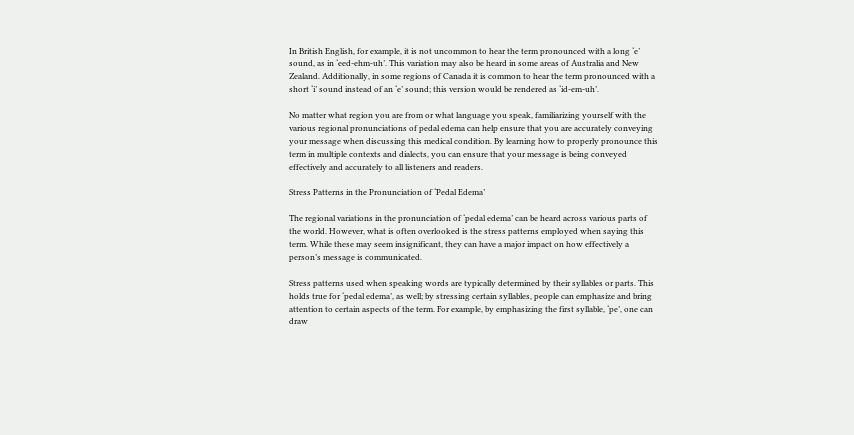In British English, for example, it is not uncommon to hear the term pronounced with a long ‘e’ sound, as in ‘eed-ehm-uh’. This variation may also be heard in some areas of Australia and New Zealand. Additionally, in some regions of Canada it is common to hear the term pronounced with a short ‘i’ sound instead of an ‘e’ sound; this version would be rendered as ‘id-em-uh’.

No matter what region you are from or what language you speak, familiarizing yourself with the various regional pronunciations of pedal edema can help ensure that you are accurately conveying your message when discussing this medical condition. By learning how to properly pronounce this term in multiple contexts and dialects, you can ensure that your message is being conveyed effectively and accurately to all listeners and readers.

Stress Patterns in the Pronunciation of ‘Pedal Edema’

The regional variations in the pronunciation of ‘pedal edema’ can be heard across various parts of the world. However, what is often overlooked is the stress patterns employed when saying this term. While these may seem insignificant, they can have a major impact on how effectively a person’s message is communicated.

Stress patterns used when speaking words are typically determined by their syllables or parts. This holds true for ‘pedal edema’, as well; by stressing certain syllables, people can emphasize and bring attention to certain aspects of the term. For example, by emphasizing the first syllable, ‘pe’, one can draw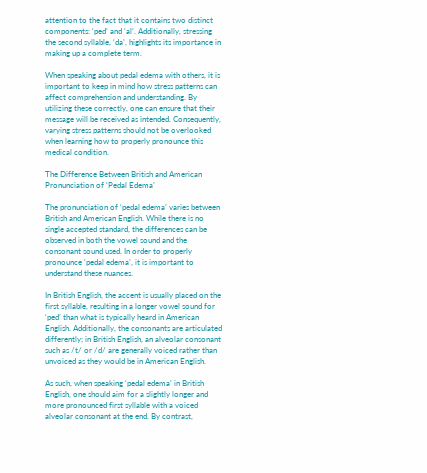attention to the fact that it contains two distinct components: ‘ped’ and ‘al’. Additionally, stressing the second syllable, ‘da’, highlights its importance in making up a complete term.

When speaking about pedal edema with others, it is important to keep in mind how stress patterns can affect comprehension and understanding. By utilizing these correctly, one can ensure that their message will be received as intended. Consequently, varying stress patterns should not be overlooked when learning how to properly pronounce this medical condition.

The Difference Between British and American Pronunciation of ‘Pedal Edema’

The pronunciation of ‘pedal edema’ varies between British and American English. While there is no single accepted standard, the differences can be observed in both the vowel sound and the consonant sound used. In order to properly pronounce ‘pedal edema’, it is important to understand these nuances.

In British English, the accent is usually placed on the first syllable, resulting in a longer vowel sound for ‘ped’ than what is typically heard in American English. Additionally, the consonants are articulated differently; in British English, an alveolar consonant such as /t/ or /d/ are generally voiced rather than unvoiced as they would be in American English.

As such, when speaking ‘pedal edema’ in British English, one should aim for a slightly longer and more pronounced first syllable with a voiced alveolar consonant at the end. By contrast,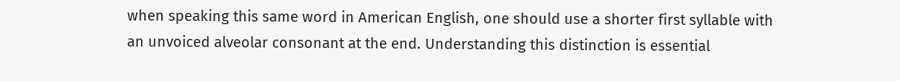when speaking this same word in American English, one should use a shorter first syllable with an unvoiced alveolar consonant at the end. Understanding this distinction is essential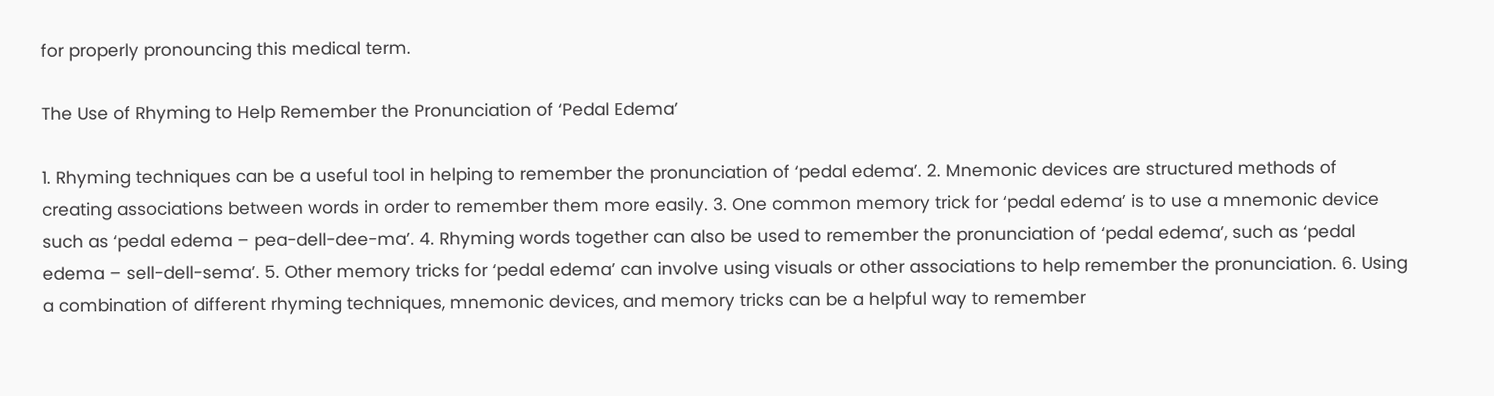for properly pronouncing this medical term.

The Use of Rhyming to Help Remember the Pronunciation of ‘Pedal Edema’

1. Rhyming techniques can be a useful tool in helping to remember the pronunciation of ‘pedal edema’. 2. Mnemonic devices are structured methods of creating associations between words in order to remember them more easily. 3. One common memory trick for ‘pedal edema’ is to use a mnemonic device such as ‘pedal edema – pea-dell-dee-ma’. 4. Rhyming words together can also be used to remember the pronunciation of ‘pedal edema’, such as ‘pedal edema – sell-dell-sema’. 5. Other memory tricks for ‘pedal edema’ can involve using visuals or other associations to help remember the pronunciation. 6. Using a combination of different rhyming techniques, mnemonic devices, and memory tricks can be a helpful way to remember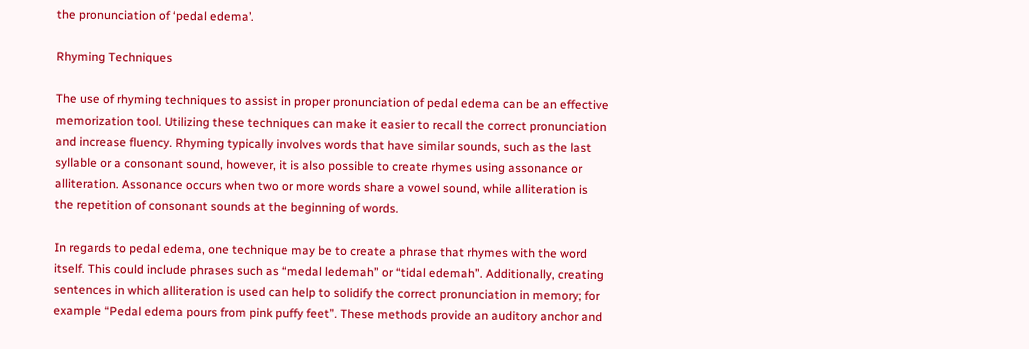the pronunciation of ‘pedal edema’.

Rhyming Techniques

The use of rhyming techniques to assist in proper pronunciation of pedal edema can be an effective memorization tool. Utilizing these techniques can make it easier to recall the correct pronunciation and increase fluency. Rhyming typically involves words that have similar sounds, such as the last syllable or a consonant sound, however, it is also possible to create rhymes using assonance or alliteration. Assonance occurs when two or more words share a vowel sound, while alliteration is the repetition of consonant sounds at the beginning of words.

In regards to pedal edema, one technique may be to create a phrase that rhymes with the word itself. This could include phrases such as “medal ledemah” or “tidal edemah”. Additionally, creating sentences in which alliteration is used can help to solidify the correct pronunciation in memory; for example “Pedal edema pours from pink puffy feet”. These methods provide an auditory anchor and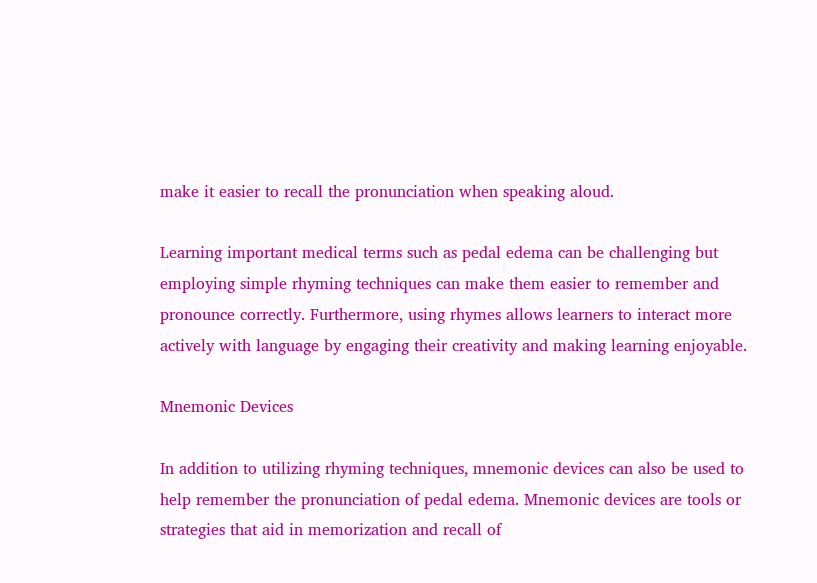make it easier to recall the pronunciation when speaking aloud.

Learning important medical terms such as pedal edema can be challenging but employing simple rhyming techniques can make them easier to remember and pronounce correctly. Furthermore, using rhymes allows learners to interact more actively with language by engaging their creativity and making learning enjoyable.

Mnemonic Devices

In addition to utilizing rhyming techniques, mnemonic devices can also be used to help remember the pronunciation of pedal edema. Mnemonic devices are tools or strategies that aid in memorization and recall of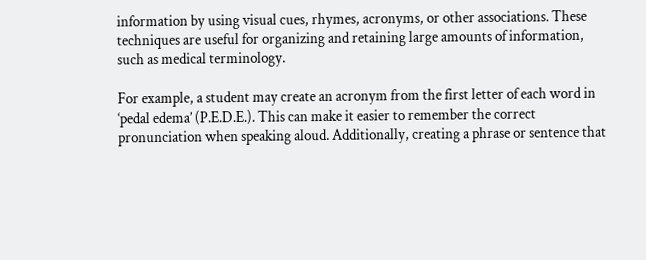information by using visual cues, rhymes, acronyms, or other associations. These techniques are useful for organizing and retaining large amounts of information, such as medical terminology.

For example, a student may create an acronym from the first letter of each word in ‘pedal edema’ (P.E.D.E.). This can make it easier to remember the correct pronunciation when speaking aloud. Additionally, creating a phrase or sentence that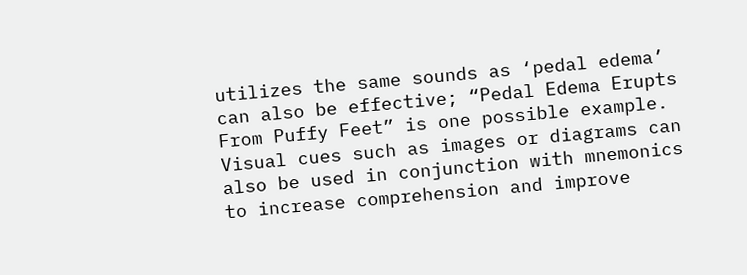utilizes the same sounds as ‘pedal edema’ can also be effective; “Pedal Edema Erupts From Puffy Feet” is one possible example. Visual cues such as images or diagrams can also be used in conjunction with mnemonics to increase comprehension and improve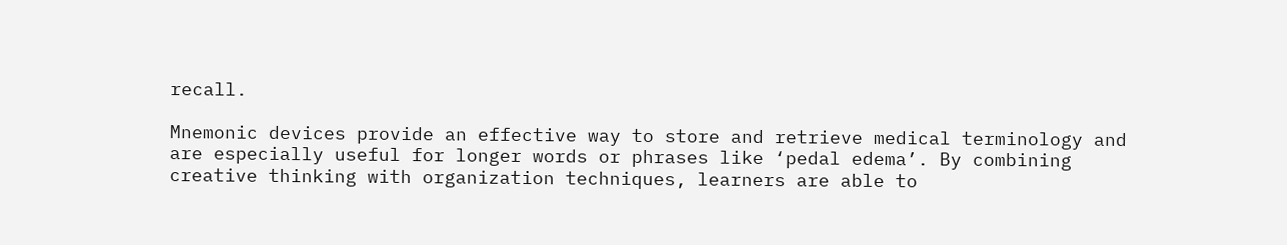recall.

Mnemonic devices provide an effective way to store and retrieve medical terminology and are especially useful for longer words or phrases like ‘pedal edema’. By combining creative thinking with organization techniques, learners are able to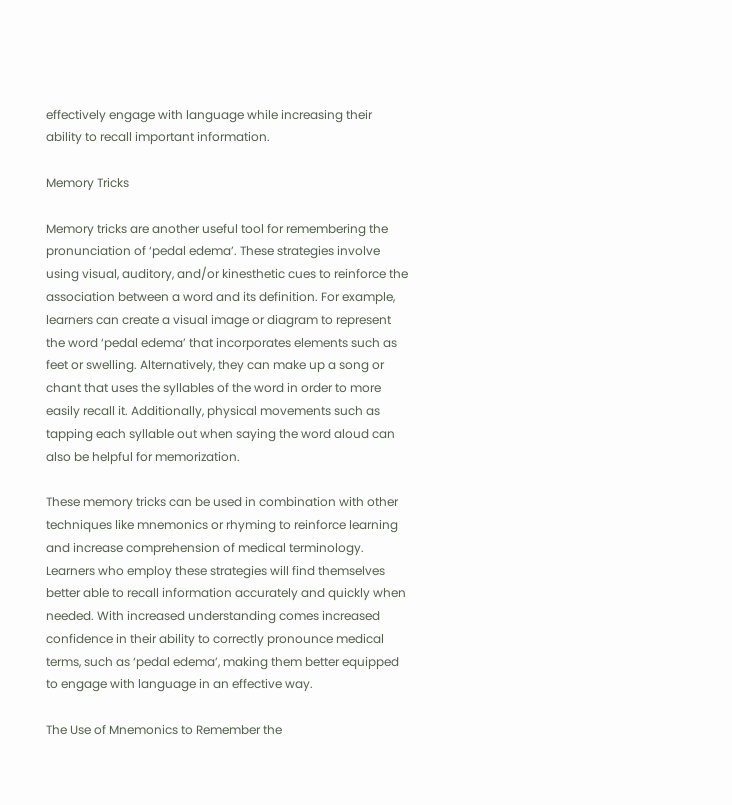effectively engage with language while increasing their ability to recall important information.

Memory Tricks

Memory tricks are another useful tool for remembering the pronunciation of ‘pedal edema’. These strategies involve using visual, auditory, and/or kinesthetic cues to reinforce the association between a word and its definition. For example, learners can create a visual image or diagram to represent the word ‘pedal edema’ that incorporates elements such as feet or swelling. Alternatively, they can make up a song or chant that uses the syllables of the word in order to more easily recall it. Additionally, physical movements such as tapping each syllable out when saying the word aloud can also be helpful for memorization.

These memory tricks can be used in combination with other techniques like mnemonics or rhyming to reinforce learning and increase comprehension of medical terminology. Learners who employ these strategies will find themselves better able to recall information accurately and quickly when needed. With increased understanding comes increased confidence in their ability to correctly pronounce medical terms, such as ‘pedal edema’, making them better equipped to engage with language in an effective way.

The Use of Mnemonics to Remember the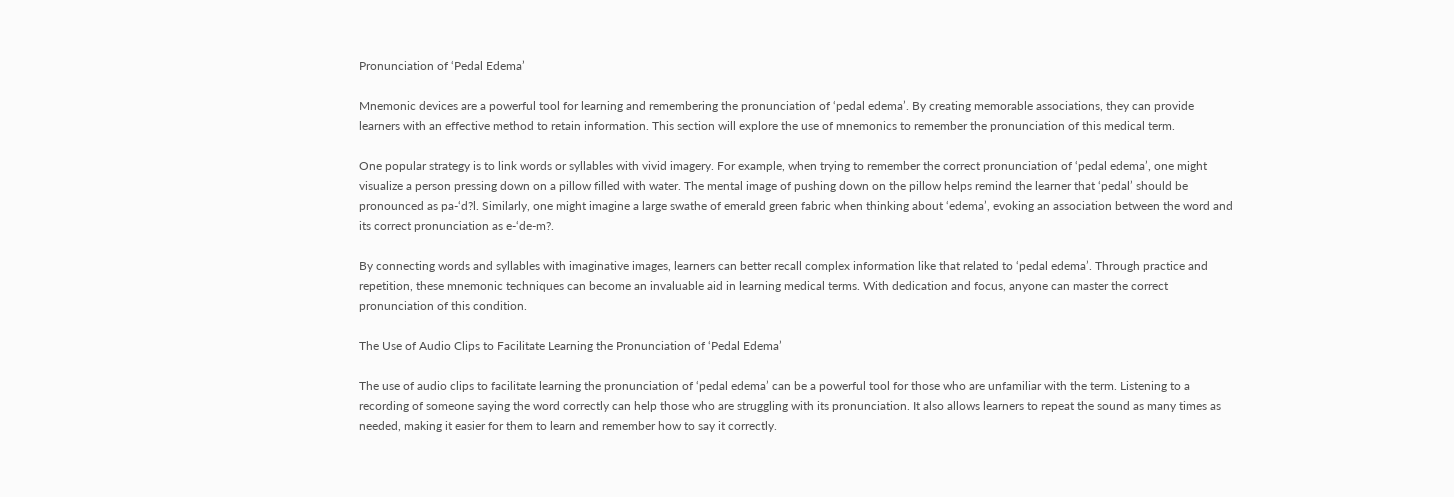Pronunciation of ‘Pedal Edema’

Mnemonic devices are a powerful tool for learning and remembering the pronunciation of ‘pedal edema’. By creating memorable associations, they can provide learners with an effective method to retain information. This section will explore the use of mnemonics to remember the pronunciation of this medical term.

One popular strategy is to link words or syllables with vivid imagery. For example, when trying to remember the correct pronunciation of ‘pedal edema’, one might visualize a person pressing down on a pillow filled with water. The mental image of pushing down on the pillow helps remind the learner that ‘pedal’ should be pronounced as pa-‘d?l. Similarly, one might imagine a large swathe of emerald green fabric when thinking about ‘edema’, evoking an association between the word and its correct pronunciation as e-‘de-m?.

By connecting words and syllables with imaginative images, learners can better recall complex information like that related to ‘pedal edema’. Through practice and repetition, these mnemonic techniques can become an invaluable aid in learning medical terms. With dedication and focus, anyone can master the correct pronunciation of this condition.

The Use of Audio Clips to Facilitate Learning the Pronunciation of ‘Pedal Edema’

The use of audio clips to facilitate learning the pronunciation of ‘pedal edema’ can be a powerful tool for those who are unfamiliar with the term. Listening to a recording of someone saying the word correctly can help those who are struggling with its pronunciation. It also allows learners to repeat the sound as many times as needed, making it easier for them to learn and remember how to say it correctly.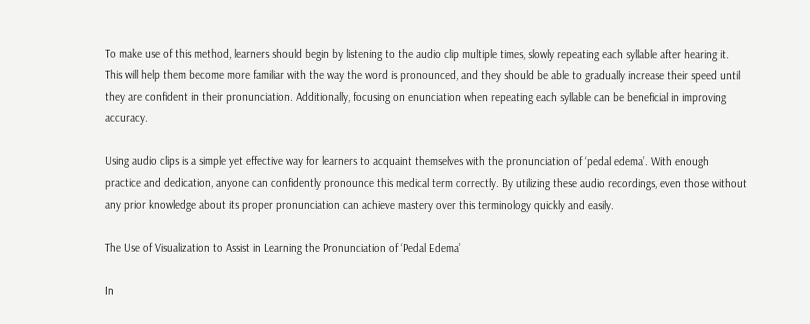To make use of this method, learners should begin by listening to the audio clip multiple times, slowly repeating each syllable after hearing it. This will help them become more familiar with the way the word is pronounced, and they should be able to gradually increase their speed until they are confident in their pronunciation. Additionally, focusing on enunciation when repeating each syllable can be beneficial in improving accuracy.

Using audio clips is a simple yet effective way for learners to acquaint themselves with the pronunciation of ‘pedal edema’. With enough practice and dedication, anyone can confidently pronounce this medical term correctly. By utilizing these audio recordings, even those without any prior knowledge about its proper pronunciation can achieve mastery over this terminology quickly and easily.

The Use of Visualization to Assist in Learning the Pronunciation of ‘Pedal Edema’

In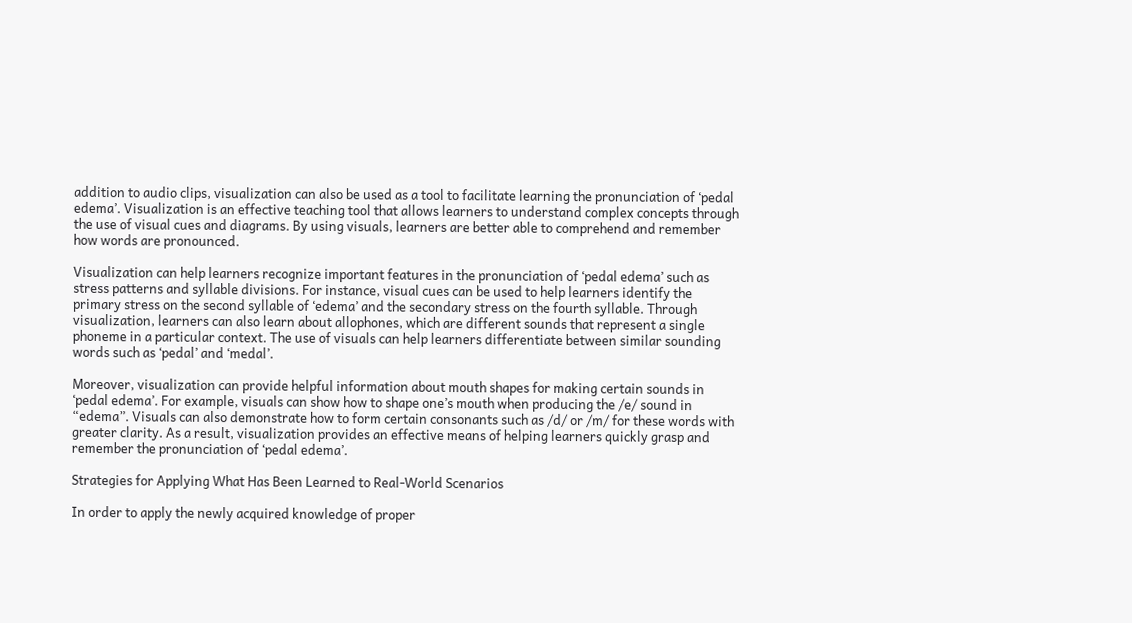addition to audio clips, visualization can also be used as a tool to facilitate learning the pronunciation of ‘pedal edema’. Visualization is an effective teaching tool that allows learners to understand complex concepts through the use of visual cues and diagrams. By using visuals, learners are better able to comprehend and remember how words are pronounced.

Visualization can help learners recognize important features in the pronunciation of ‘pedal edema’ such as stress patterns and syllable divisions. For instance, visual cues can be used to help learners identify the primary stress on the second syllable of ‘edema’ and the secondary stress on the fourth syllable. Through visualization, learners can also learn about allophones, which are different sounds that represent a single phoneme in a particular context. The use of visuals can help learners differentiate between similar sounding words such as ‘pedal’ and ‘medal’.

Moreover, visualization can provide helpful information about mouth shapes for making certain sounds in ‘pedal edema’. For example, visuals can show how to shape one’s mouth when producing the /e/ sound in “edema”. Visuals can also demonstrate how to form certain consonants such as /d/ or /m/ for these words with greater clarity. As a result, visualization provides an effective means of helping learners quickly grasp and remember the pronunciation of ‘pedal edema’.

Strategies for Applying What Has Been Learned to Real-World Scenarios

In order to apply the newly acquired knowledge of proper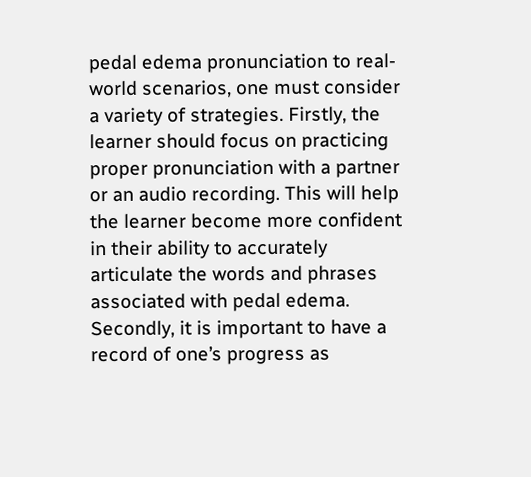pedal edema pronunciation to real-world scenarios, one must consider a variety of strategies. Firstly, the learner should focus on practicing proper pronunciation with a partner or an audio recording. This will help the learner become more confident in their ability to accurately articulate the words and phrases associated with pedal edema. Secondly, it is important to have a record of one’s progress as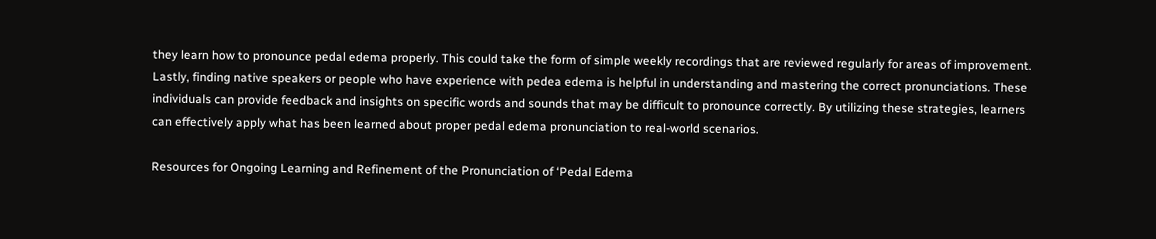they learn how to pronounce pedal edema properly. This could take the form of simple weekly recordings that are reviewed regularly for areas of improvement. Lastly, finding native speakers or people who have experience with pedea edema is helpful in understanding and mastering the correct pronunciations. These individuals can provide feedback and insights on specific words and sounds that may be difficult to pronounce correctly. By utilizing these strategies, learners can effectively apply what has been learned about proper pedal edema pronunciation to real-world scenarios.

Resources for Ongoing Learning and Refinement of the Pronunciation of ‘Pedal Edema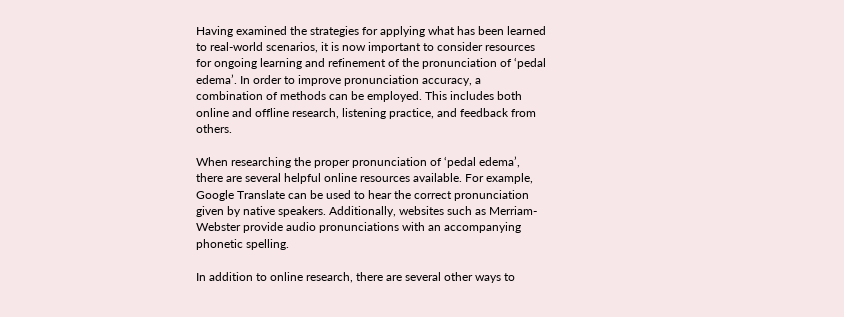Having examined the strategies for applying what has been learned to real-world scenarios, it is now important to consider resources for ongoing learning and refinement of the pronunciation of ‘pedal edema’. In order to improve pronunciation accuracy, a combination of methods can be employed. This includes both online and offline research, listening practice, and feedback from others.

When researching the proper pronunciation of ‘pedal edema’, there are several helpful online resources available. For example, Google Translate can be used to hear the correct pronunciation given by native speakers. Additionally, websites such as Merriam-Webster provide audio pronunciations with an accompanying phonetic spelling.

In addition to online research, there are several other ways to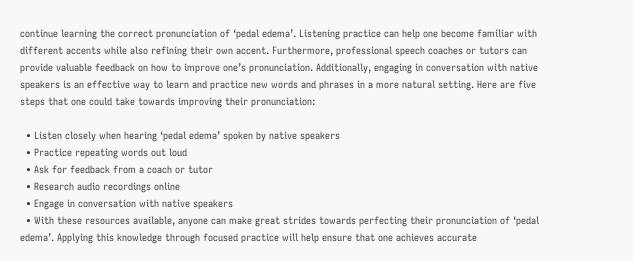continue learning the correct pronunciation of ‘pedal edema’. Listening practice can help one become familiar with different accents while also refining their own accent. Furthermore, professional speech coaches or tutors can provide valuable feedback on how to improve one’s pronunciation. Additionally, engaging in conversation with native speakers is an effective way to learn and practice new words and phrases in a more natural setting. Here are five steps that one could take towards improving their pronunciation:

  • Listen closely when hearing ‘pedal edema’ spoken by native speakers
  • Practice repeating words out loud
  • Ask for feedback from a coach or tutor
  • Research audio recordings online
  • Engage in conversation with native speakers
  • With these resources available, anyone can make great strides towards perfecting their pronunciation of ‘pedal edema’. Applying this knowledge through focused practice will help ensure that one achieves accurate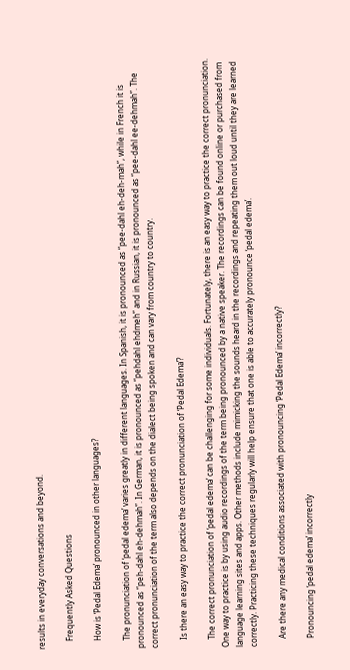results in everyday conversations and beyond.

    Frequently Asked Questions

    How is ‘Pedal Edema’ pronounced in other languages?

    The pronunciation of ‘pedal edema’ varies greatly in different languages. In Spanish, it is pronounced as “pee-dahl eh-deh-mah”, while in French it is pronounced as “peh-dahl eh-dehmah”. In German, it is pronounced as “pehdahl ehdmeh” and in Russian, it is pronounced as “pee-dahl ee-dehmah”. The correct pronunciation of the term also depends on the dialect being spoken and can vary from country to country.

    Is there an easy way to practice the correct pronunciation of ‘Pedal Edema’?

    The correct pronunciation of ‘pedal edema’ can be challenging for some individuals. Fortunately, there is an easy way to practice the correct pronunciation. One way to practice is by using audio recordings of the term being pronounced by a native speaker. The recordings can be found online or purchased from language learning sites and apps. Other methods include mimicking the sounds heard in the recordings and repeating them out loud until they are learned correctly. Practicing these techniques regularly will help ensure that one is able to accurately pronounce ‘pedal edema’.

    Are there any medical conditions associated with pronouncing ‘Pedal Edema’ incorrectly?

    Pronouncing ‘pedal edema’ incorrectly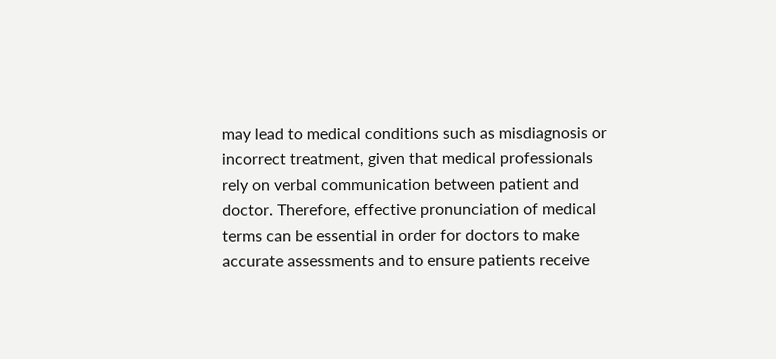may lead to medical conditions such as misdiagnosis or incorrect treatment, given that medical professionals rely on verbal communication between patient and doctor. Therefore, effective pronunciation of medical terms can be essential in order for doctors to make accurate assessments and to ensure patients receive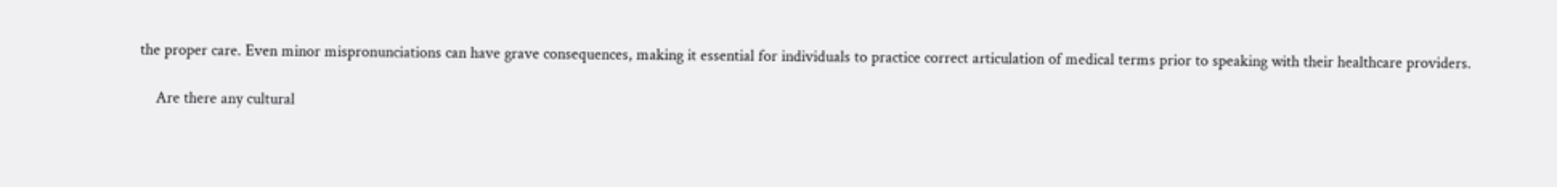the proper care. Even minor mispronunciations can have grave consequences, making it essential for individuals to practice correct articulation of medical terms prior to speaking with their healthcare providers.

    Are there any cultural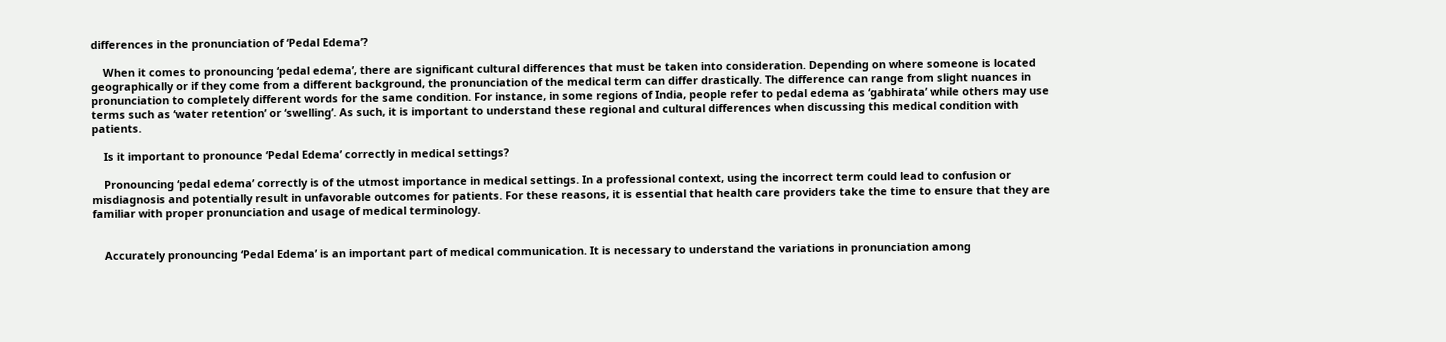differences in the pronunciation of ‘Pedal Edema’?

    When it comes to pronouncing ‘pedal edema’, there are significant cultural differences that must be taken into consideration. Depending on where someone is located geographically or if they come from a different background, the pronunciation of the medical term can differ drastically. The difference can range from slight nuances in pronunciation to completely different words for the same condition. For instance, in some regions of India, people refer to pedal edema as ‘gabhirata’ while others may use terms such as ‘water retention’ or ‘swelling’. As such, it is important to understand these regional and cultural differences when discussing this medical condition with patients.

    Is it important to pronounce ‘Pedal Edema’ correctly in medical settings?

    Pronouncing ‘pedal edema’ correctly is of the utmost importance in medical settings. In a professional context, using the incorrect term could lead to confusion or misdiagnosis and potentially result in unfavorable outcomes for patients. For these reasons, it is essential that health care providers take the time to ensure that they are familiar with proper pronunciation and usage of medical terminology.


    Accurately pronouncing ‘Pedal Edema’ is an important part of medical communication. It is necessary to understand the variations in pronunciation among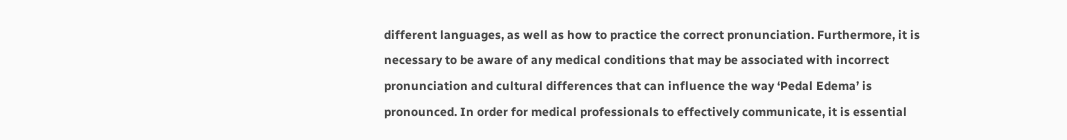different languages, as well as how to practice the correct pronunciation. Furthermore, it is necessary to be aware of any medical conditions that may be associated with incorrect pronunciation and cultural differences that can influence the way ‘Pedal Edema’ is pronounced. In order for medical professionals to effectively communicate, it is essential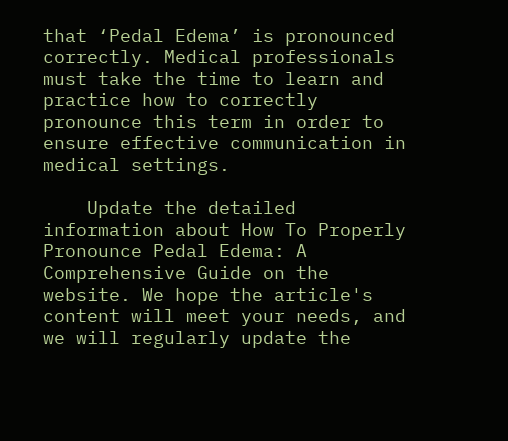that ‘Pedal Edema’ is pronounced correctly. Medical professionals must take the time to learn and practice how to correctly pronounce this term in order to ensure effective communication in medical settings.

    Update the detailed information about How To Properly Pronounce Pedal Edema: A Comprehensive Guide on the website. We hope the article's content will meet your needs, and we will regularly update the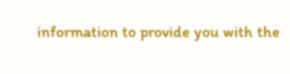information to provide you with the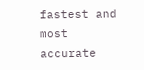fastest and most accurate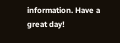information. Have a great day!